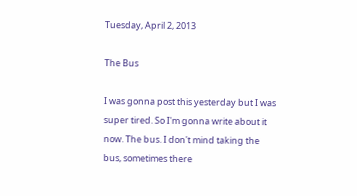Tuesday, April 2, 2013

The Bus

I was gonna post this yesterday but I was super tired. So I'm gonna write about it now. The bus. I don't mind taking the bus, sometimes there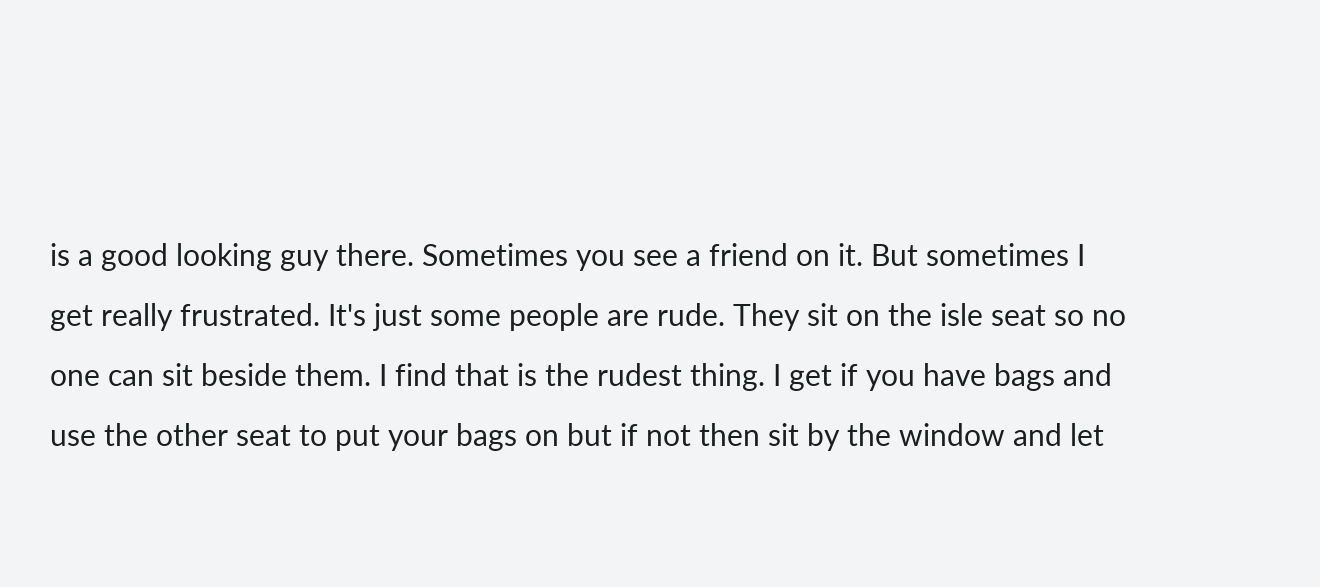is a good looking guy there. Sometimes you see a friend on it. But sometimes I get really frustrated. It's just some people are rude. They sit on the isle seat so no one can sit beside them. I find that is the rudest thing. I get if you have bags and use the other seat to put your bags on but if not then sit by the window and let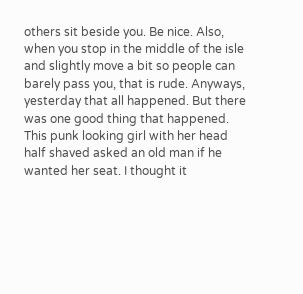others sit beside you. Be nice. Also, when you stop in the middle of the isle and slightly move a bit so people can barely pass you, that is rude. Anyways, yesterday that all happened. But there was one good thing that happened. This punk looking girl with her head half shaved asked an old man if he wanted her seat. I thought it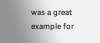was a great example for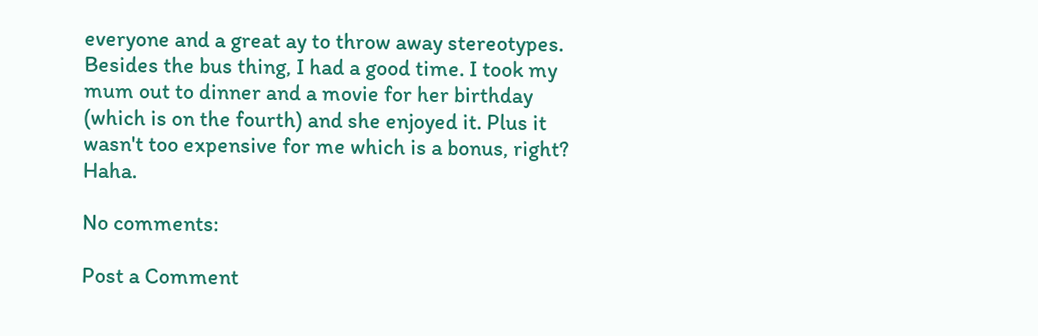everyone and a great ay to throw away stereotypes. Besides the bus thing, I had a good time. I took my mum out to dinner and a movie for her birthday (which is on the fourth) and she enjoyed it. Plus it wasn't too expensive for me which is a bonus, right? Haha.

No comments:

Post a Comment